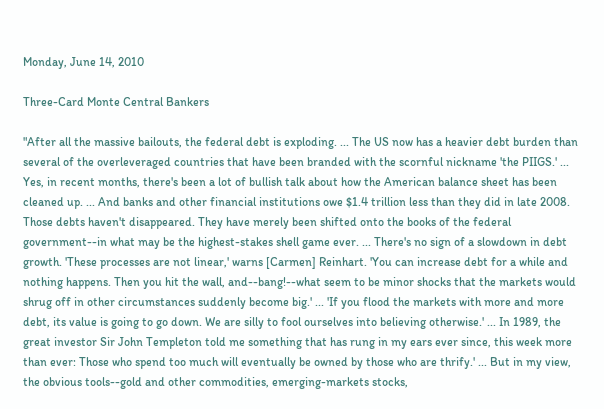Monday, June 14, 2010

Three-Card Monte Central Bankers

"After all the massive bailouts, the federal debt is exploding. ... The US now has a heavier debt burden than several of the overleveraged countries that have been branded with the scornful nickname 'the PIIGS.' ... Yes, in recent months, there's been a lot of bullish talk about how the American balance sheet has been cleaned up. ... And banks and other financial institutions owe $1.4 trillion less than they did in late 2008. Those debts haven't disappeared. They have merely been shifted onto the books of the federal government--in what may be the highest-stakes shell game ever. ... There's no sign of a slowdown in debt growth. 'These processes are not linear,' warns [Carmen] Reinhart. 'You can increase debt for a while and nothing happens. Then you hit the wall, and--bang!--what seem to be minor shocks that the markets would shrug off in other circumstances suddenly become big.' ... 'If you flood the markets with more and more debt, its value is going to go down. We are silly to fool ourselves into believing otherwise.' ... In 1989, the great investor Sir John Templeton told me something that has rung in my ears ever since, this week more than ever: Those who spend too much will eventually be owned by those who are thrify.' ... But in my view, the obvious tools--gold and other commodities, emerging-markets stocks,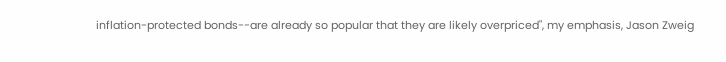inflation-protected bonds--are already so popular that they are likely overpriced", my emphasis, Jason Zweig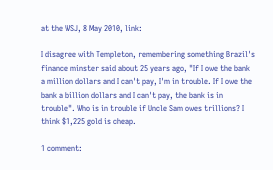at the WSJ, 8 May 2010, link:

I disagree with Templeton, remembering something Brazil's finance minster said about 25 years ago, "If I owe the bank a million dollars and I can't pay, I'm in trouble. If I owe the bank a billion dollars and I can't pay, the bank is in trouble". Who is in trouble if Uncle Sam owes trillions? I think $1,225 gold is cheap.

1 comment: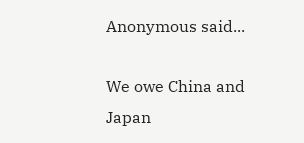Anonymous said...

We owe China and Japan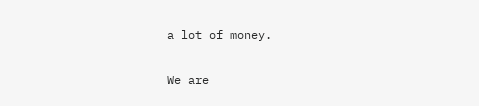a lot of money.

We are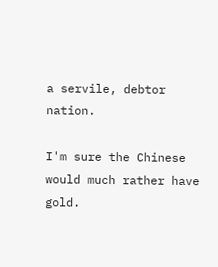a servile, debtor nation.

I'm sure the Chinese would much rather have gold.